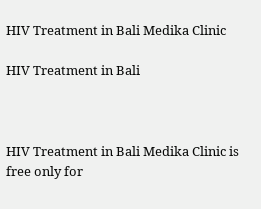HIV Treatment in Bali Medika Clinic

HIV Treatment in Bali



HIV Treatment in Bali Medika Clinic is free only for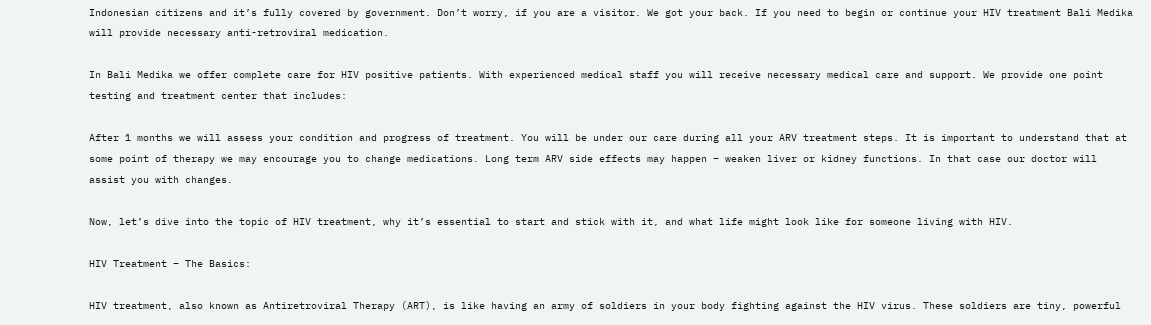Indonesian citizens and it’s fully covered by government. Don’t worry, if you are a visitor. We got your back. If you need to begin or continue your HIV treatment Bali Medika will provide necessary anti-retroviral medication.

In Bali Medika we offer complete care for HIV positive patients. With experienced medical staff you will receive necessary medical care and support. We provide one point testing and treatment center that includes:

After 1 months we will assess your condition and progress of treatment. You will be under our care during all your ARV treatment steps. It is important to understand that at some point of therapy we may encourage you to change medications. Long term ARV side effects may happen – weaken liver or kidney functions. In that case our doctor will assist you with changes.

Now, let’s dive into the topic of HIV treatment, why it’s essential to start and stick with it, and what life might look like for someone living with HIV.

HIV Treatment – The Basics:

HIV treatment, also known as Antiretroviral Therapy (ART), is like having an army of soldiers in your body fighting against the HIV virus. These soldiers are tiny, powerful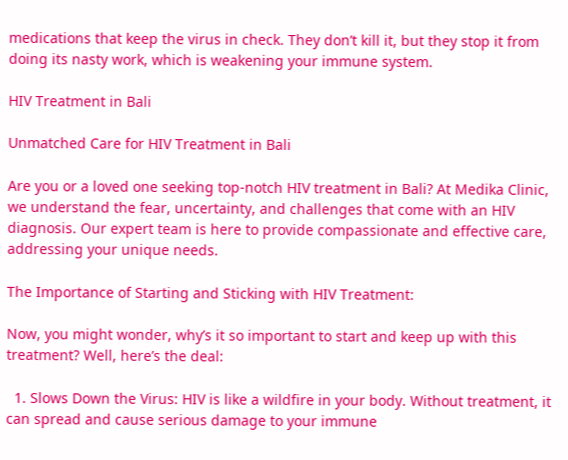medications that keep the virus in check. They don’t kill it, but they stop it from doing its nasty work, which is weakening your immune system.

HIV Treatment in Bali

Unmatched Care for HIV Treatment in Bali

Are you or a loved one seeking top-notch HIV treatment in Bali? At Medika Clinic, we understand the fear, uncertainty, and challenges that come with an HIV diagnosis. Our expert team is here to provide compassionate and effective care, addressing your unique needs.

The Importance of Starting and Sticking with HIV Treatment:

Now, you might wonder, why’s it so important to start and keep up with this treatment? Well, here’s the deal:

  1. Slows Down the Virus: HIV is like a wildfire in your body. Without treatment, it can spread and cause serious damage to your immune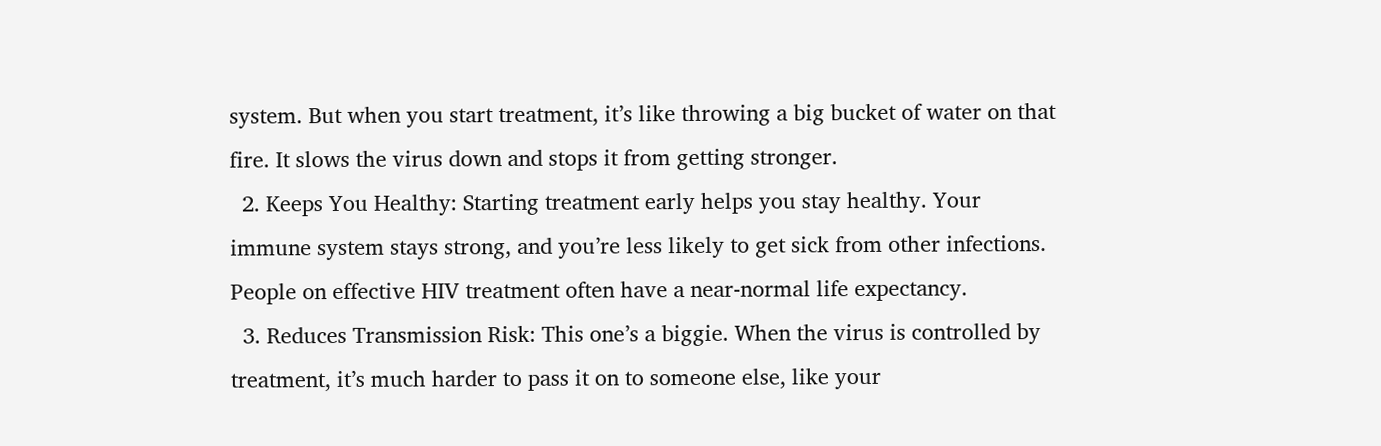system. But when you start treatment, it’s like throwing a big bucket of water on that fire. It slows the virus down and stops it from getting stronger.
  2. Keeps You Healthy: Starting treatment early helps you stay healthy. Your immune system stays strong, and you’re less likely to get sick from other infections. People on effective HIV treatment often have a near-normal life expectancy.
  3. Reduces Transmission Risk: This one’s a biggie. When the virus is controlled by treatment, it’s much harder to pass it on to someone else, like your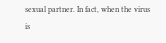sexual partner. In fact, when the virus is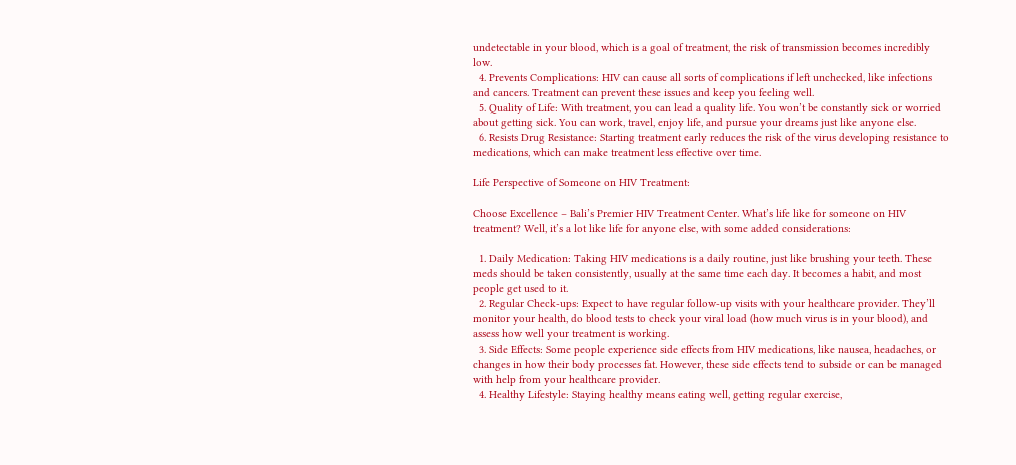undetectable in your blood, which is a goal of treatment, the risk of transmission becomes incredibly low.
  4. Prevents Complications: HIV can cause all sorts of complications if left unchecked, like infections and cancers. Treatment can prevent these issues and keep you feeling well.
  5. Quality of Life: With treatment, you can lead a quality life. You won’t be constantly sick or worried about getting sick. You can work, travel, enjoy life, and pursue your dreams just like anyone else.
  6. Resists Drug Resistance: Starting treatment early reduces the risk of the virus developing resistance to medications, which can make treatment less effective over time.

Life Perspective of Someone on HIV Treatment:

Choose Excellence – Bali’s Premier HIV Treatment Center. What’s life like for someone on HIV treatment? Well, it’s a lot like life for anyone else, with some added considerations:

  1. Daily Medication: Taking HIV medications is a daily routine, just like brushing your teeth. These meds should be taken consistently, usually at the same time each day. It becomes a habit, and most people get used to it.
  2. Regular Check-ups: Expect to have regular follow-up visits with your healthcare provider. They’ll monitor your health, do blood tests to check your viral load (how much virus is in your blood), and assess how well your treatment is working.
  3. Side Effects: Some people experience side effects from HIV medications, like nausea, headaches, or changes in how their body processes fat. However, these side effects tend to subside or can be managed with help from your healthcare provider.
  4. Healthy Lifestyle: Staying healthy means eating well, getting regular exercise,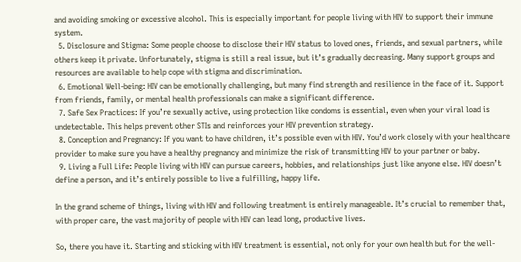and avoiding smoking or excessive alcohol. This is especially important for people living with HIV to support their immune system.
  5. Disclosure and Stigma: Some people choose to disclose their HIV status to loved ones, friends, and sexual partners, while others keep it private. Unfortunately, stigma is still a real issue, but it’s gradually decreasing. Many support groups and resources are available to help cope with stigma and discrimination.
  6. Emotional Well-being: HIV can be emotionally challenging, but many find strength and resilience in the face of it. Support from friends, family, or mental health professionals can make a significant difference.
  7. Safe Sex Practices: If you’re sexually active, using protection like condoms is essential, even when your viral load is undetectable. This helps prevent other STIs and reinforces your HIV prevention strategy.
  8. Conception and Pregnancy: If you want to have children, it’s possible even with HIV. You’d work closely with your healthcare provider to make sure you have a healthy pregnancy and minimize the risk of transmitting HIV to your partner or baby.
  9. Living a Full Life: People living with HIV can pursue careers, hobbies, and relationships just like anyone else. HIV doesn’t define a person, and it’s entirely possible to live a fulfilling, happy life.

In the grand scheme of things, living with HIV and following treatment is entirely manageable. It’s crucial to remember that, with proper care, the vast majority of people with HIV can lead long, productive lives.

So, there you have it. Starting and sticking with HIV treatment is essential, not only for your own health but for the well-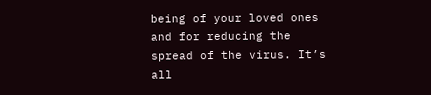being of your loved ones and for reducing the spread of the virus. It’s all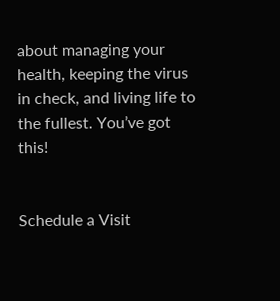about managing your health, keeping the virus in check, and living life to the fullest. You’ve got this!


Schedule a Visit